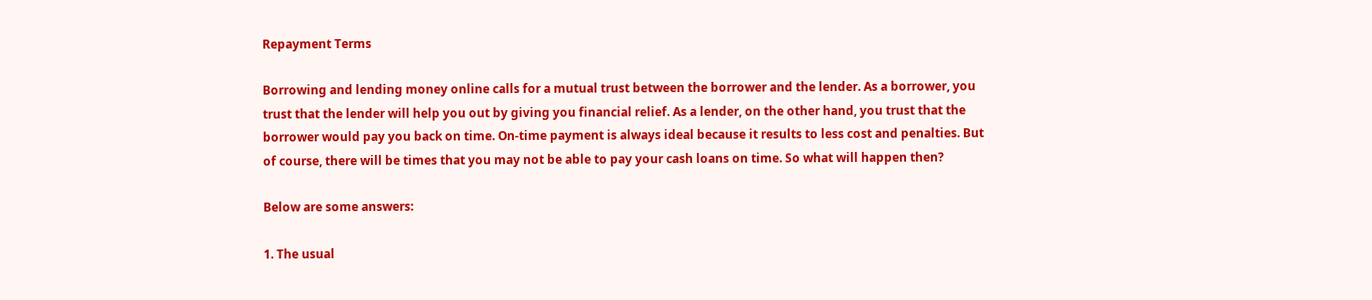Repayment Terms

Borrowing and lending money online calls for a mutual trust between the borrower and the lender. As a borrower, you trust that the lender will help you out by giving you financial relief. As a lender, on the other hand, you trust that the borrower would pay you back on time. On-time payment is always ideal because it results to less cost and penalties. But of course, there will be times that you may not be able to pay your cash loans on time. So what will happen then?

Below are some answers:

1. The usual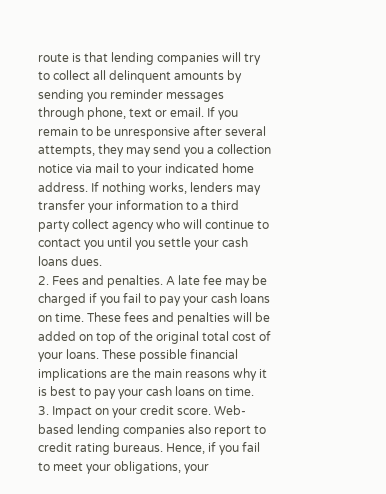route is that lending companies will try to collect all delinquent amounts by sending you reminder messages through phone, text or email. If you remain to be unresponsive after several attempts, they may send you a collection notice via mail to your indicated home address. If nothing works, lenders may transfer your information to a third party collect agency who will continue to contact you until you settle your cash loans dues.
2. Fees and penalties. A late fee may be charged if you fail to pay your cash loans on time. These fees and penalties will be added on top of the original total cost of your loans. These possible financial implications are the main reasons why it is best to pay your cash loans on time.
3. Impact on your credit score. Web-based lending companies also report to credit rating bureaus. Hence, if you fail to meet your obligations, your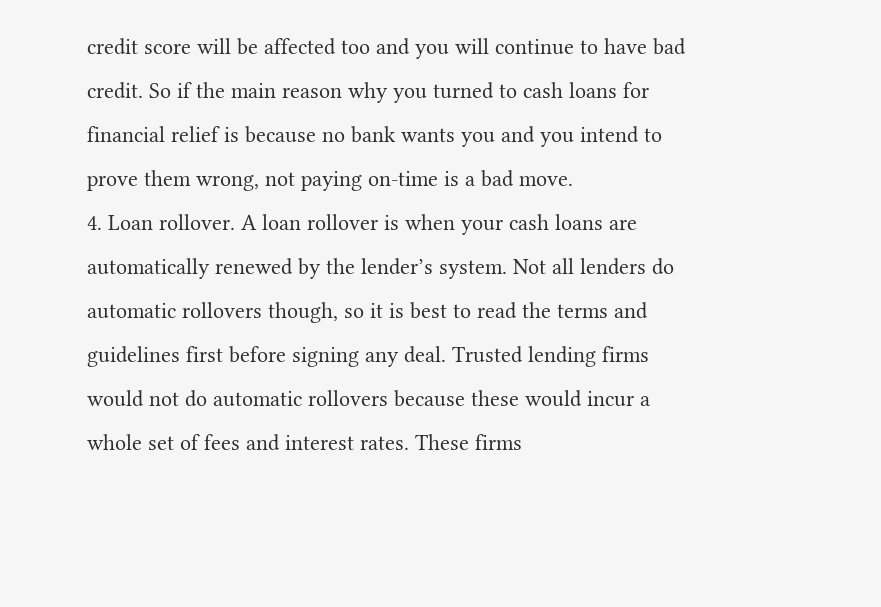credit score will be affected too and you will continue to have bad credit. So if the main reason why you turned to cash loans for financial relief is because no bank wants you and you intend to prove them wrong, not paying on-time is a bad move.
4. Loan rollover. A loan rollover is when your cash loans are automatically renewed by the lender’s system. Not all lenders do automatic rollovers though, so it is best to read the terms and guidelines first before signing any deal. Trusted lending firms would not do automatic rollovers because these would incur a whole set of fees and interest rates. These firms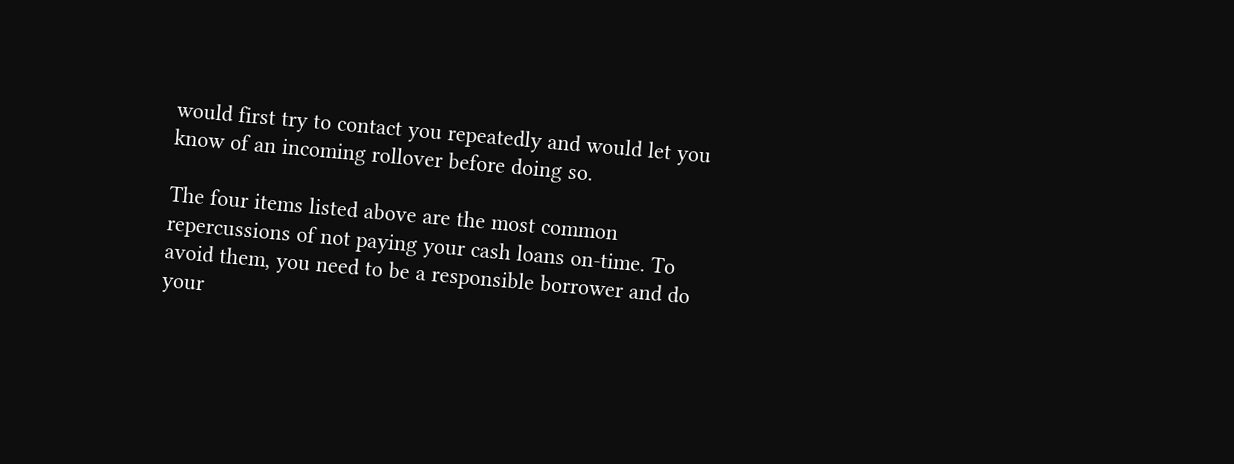would first try to contact you repeatedly and would let you know of an incoming rollover before doing so.

The four items listed above are the most common repercussions of not paying your cash loans on-time. To avoid them, you need to be a responsible borrower and do your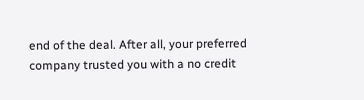end of the deal. After all, your preferred company trusted you with a no credit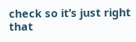check so it’s just right that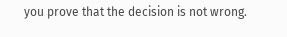you prove that the decision is not wrong.